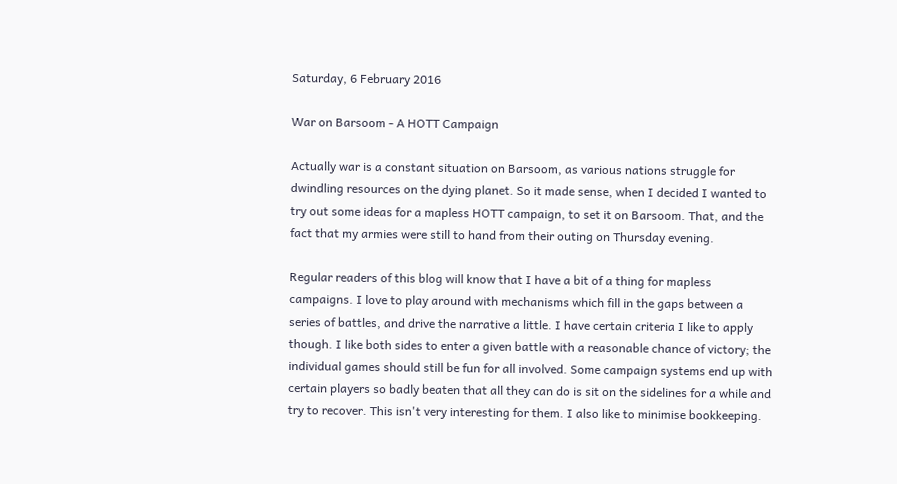Saturday, 6 February 2016

War on Barsoom - A HOTT Campaign

Actually war is a constant situation on Barsoom, as various nations struggle for dwindling resources on the dying planet. So it made sense, when I decided I wanted to try out some ideas for a mapless HOTT campaign, to set it on Barsoom. That, and the fact that my armies were still to hand from their outing on Thursday evening.

Regular readers of this blog will know that I have a bit of a thing for mapless campaigns. I love to play around with mechanisms which fill in the gaps between a series of battles, and drive the narrative a little. I have certain criteria I like to apply though. I like both sides to enter a given battle with a reasonable chance of victory; the individual games should still be fun for all involved. Some campaign systems end up with certain players so badly beaten that all they can do is sit on the sidelines for a while and try to recover. This isn't very interesting for them. I also like to minimise bookkeeping.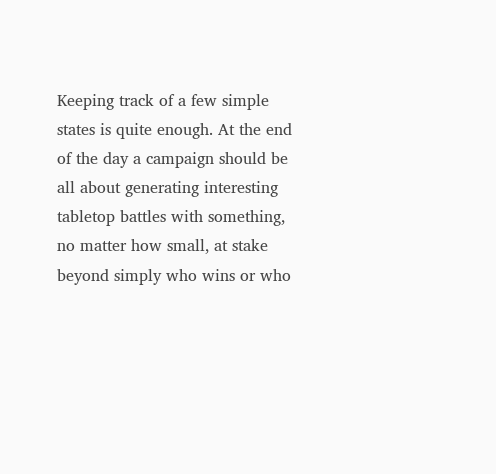Keeping track of a few simple states is quite enough. At the end of the day a campaign should be all about generating interesting tabletop battles with something, no matter how small, at stake beyond simply who wins or who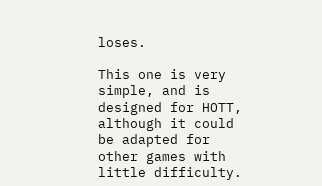loses.

This one is very simple, and is designed for HOTT, although it could be adapted for other games with little difficulty.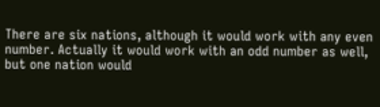There are six nations, although it would work with any even number. Actually it would work with an odd number as well, but one nation would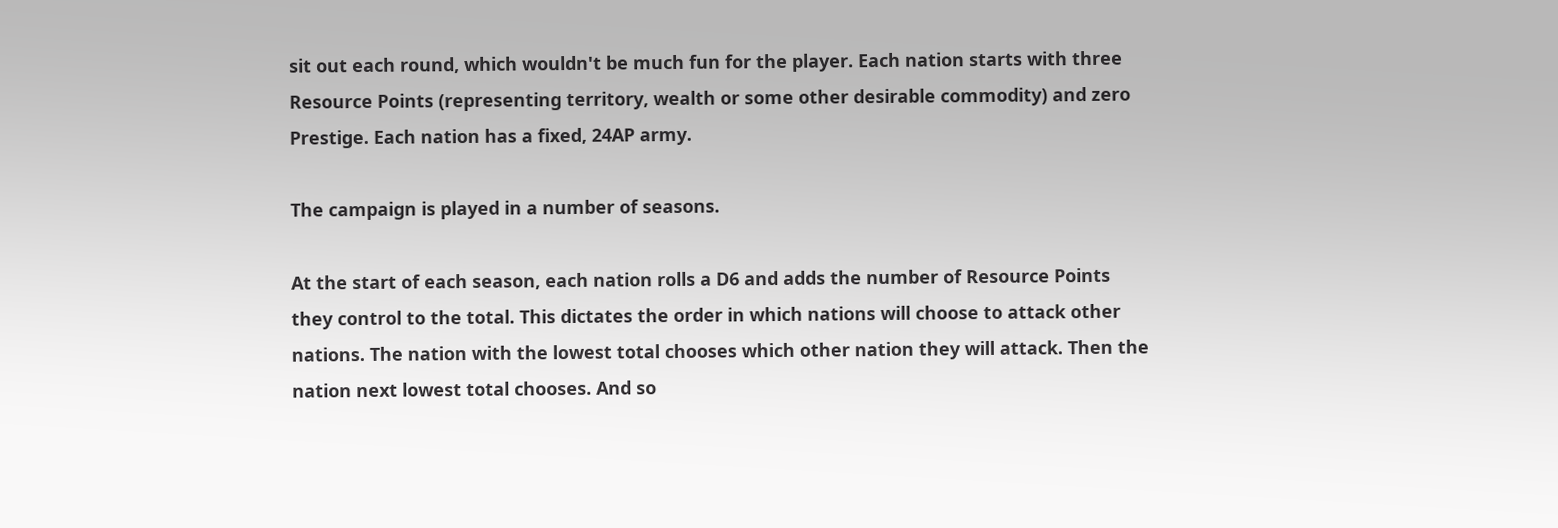sit out each round, which wouldn't be much fun for the player. Each nation starts with three Resource Points (representing territory, wealth or some other desirable commodity) and zero Prestige. Each nation has a fixed, 24AP army.

The campaign is played in a number of seasons.

At the start of each season, each nation rolls a D6 and adds the number of Resource Points they control to the total. This dictates the order in which nations will choose to attack other nations. The nation with the lowest total chooses which other nation they will attack. Then the nation next lowest total chooses. And so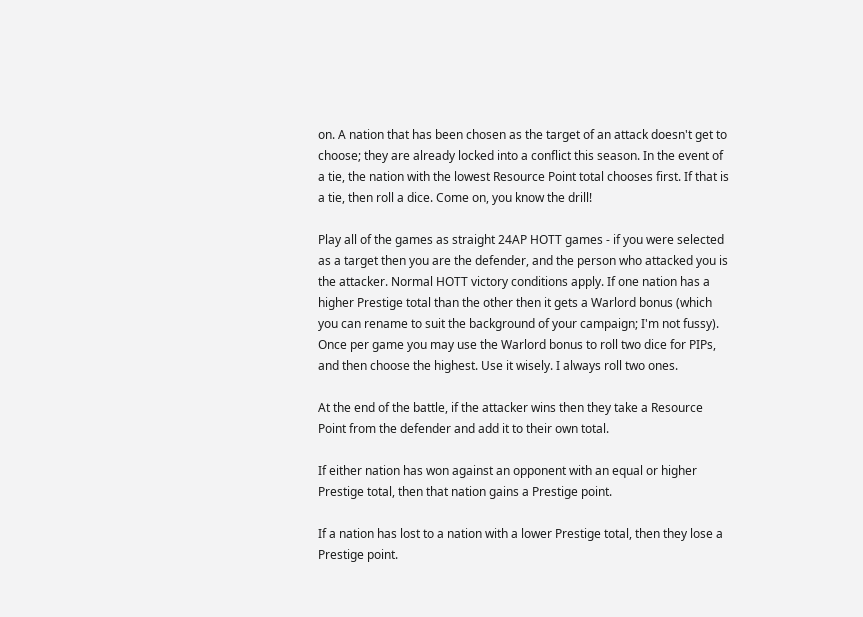on. A nation that has been chosen as the target of an attack doesn't get to choose; they are already locked into a conflict this season. In the event of a tie, the nation with the lowest Resource Point total chooses first. If that is a tie, then roll a dice. Come on, you know the drill!

Play all of the games as straight 24AP HOTT games - if you were selected as a target then you are the defender, and the person who attacked you is the attacker. Normal HOTT victory conditions apply. If one nation has a higher Prestige total than the other then it gets a Warlord bonus (which you can rename to suit the background of your campaign; I'm not fussy). Once per game you may use the Warlord bonus to roll two dice for PIPs, and then choose the highest. Use it wisely. I always roll two ones.

At the end of the battle, if the attacker wins then they take a Resource Point from the defender and add it to their own total.

If either nation has won against an opponent with an equal or higher Prestige total, then that nation gains a Prestige point.

If a nation has lost to a nation with a lower Prestige total, then they lose a Prestige point.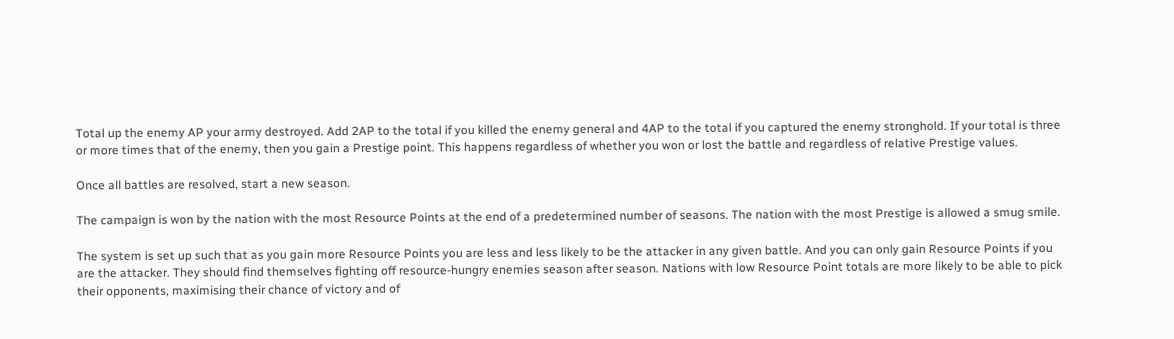Total up the enemy AP your army destroyed. Add 2AP to the total if you killed the enemy general and 4AP to the total if you captured the enemy stronghold. If your total is three or more times that of the enemy, then you gain a Prestige point. This happens regardless of whether you won or lost the battle and regardless of relative Prestige values.

Once all battles are resolved, start a new season.

The campaign is won by the nation with the most Resource Points at the end of a predetermined number of seasons. The nation with the most Prestige is allowed a smug smile.

The system is set up such that as you gain more Resource Points you are less and less likely to be the attacker in any given battle. And you can only gain Resource Points if you are the attacker. They should find themselves fighting off resource-hungry enemies season after season. Nations with low Resource Point totals are more likely to be able to pick their opponents, maximising their chance of victory and of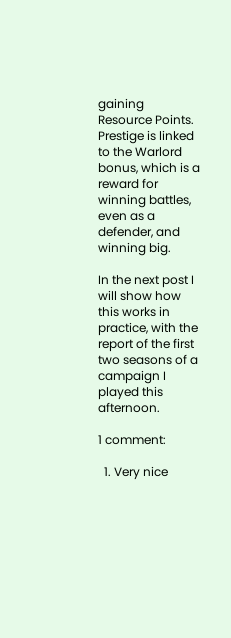gaining Resource Points. Prestige is linked to the Warlord bonus, which is a reward for winning battles, even as a defender, and winning big.

In the next post I will show how this works in practice, with the report of the first two seasons of a campaign I played this afternoon.

1 comment:

  1. Very nice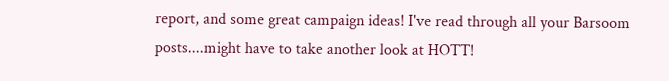report, and some great campaign ideas! I've read through all your Barsoom posts....might have to take another look at HOTT!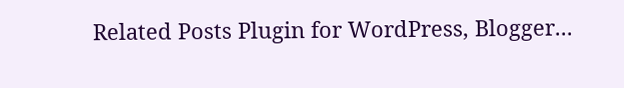Related Posts Plugin for WordPress, Blogger...